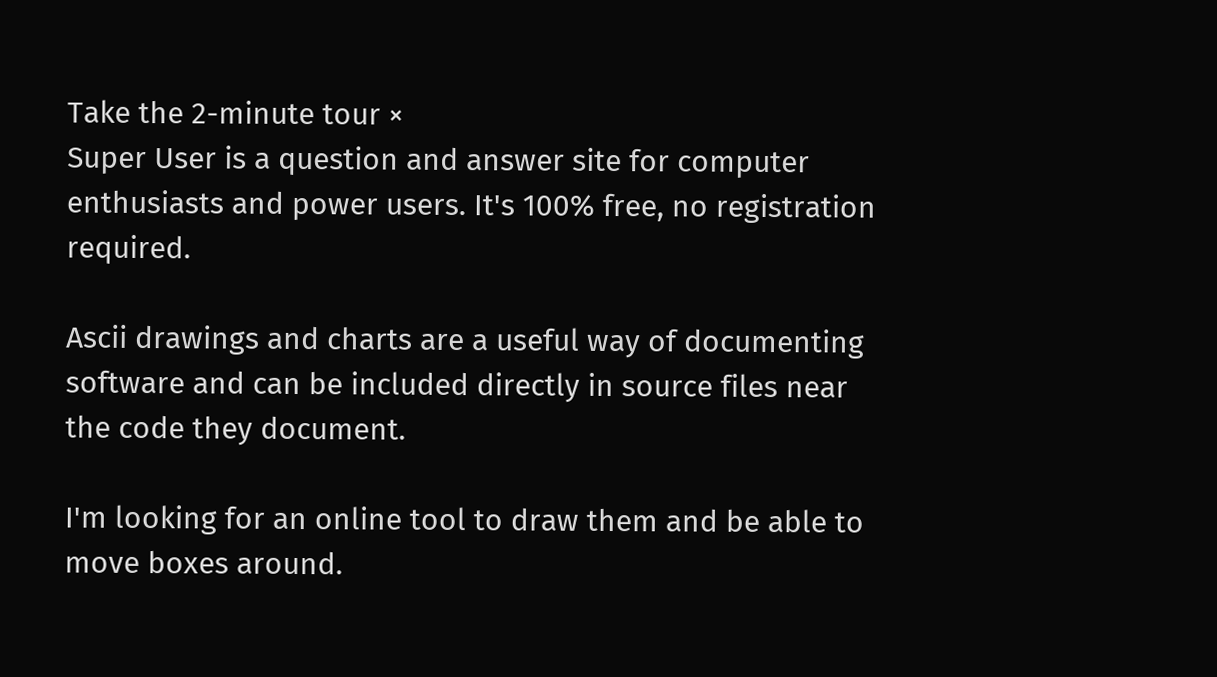Take the 2-minute tour ×
Super User is a question and answer site for computer enthusiasts and power users. It's 100% free, no registration required.

Ascii drawings and charts are a useful way of documenting software and can be included directly in source files near the code they document.

I'm looking for an online tool to draw them and be able to move boxes around.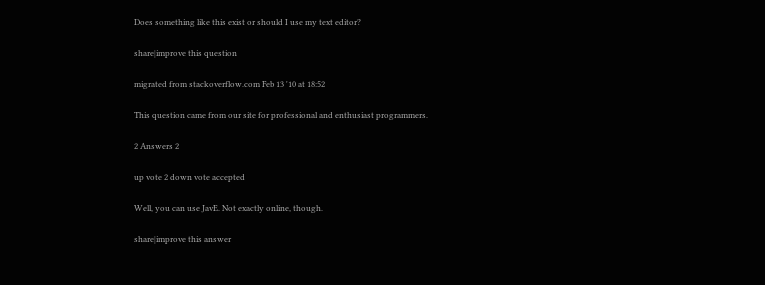Does something like this exist or should I use my text editor?

share|improve this question

migrated from stackoverflow.com Feb 13 '10 at 18:52

This question came from our site for professional and enthusiast programmers.

2 Answers 2

up vote 2 down vote accepted

Well, you can use JavE. Not exactly online, though.

share|improve this answer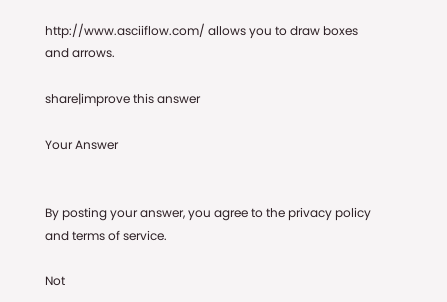http://www.asciiflow.com/ allows you to draw boxes and arrows.

share|improve this answer

Your Answer


By posting your answer, you agree to the privacy policy and terms of service.

Not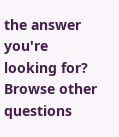the answer you're looking for? Browse other questions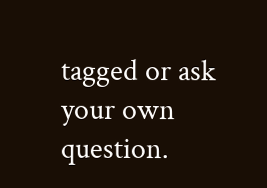tagged or ask your own question.